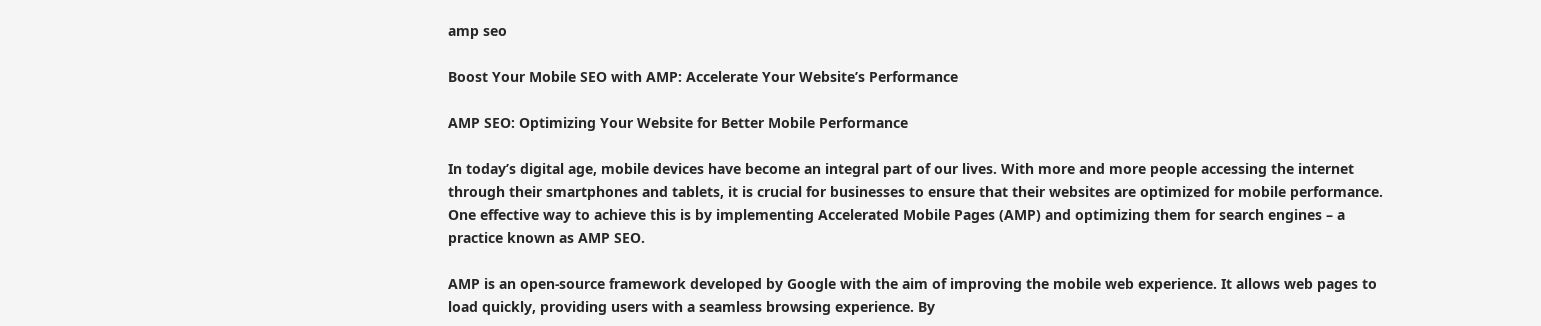amp seo

Boost Your Mobile SEO with AMP: Accelerate Your Website’s Performance

AMP SEO: Optimizing Your Website for Better Mobile Performance

In today’s digital age, mobile devices have become an integral part of our lives. With more and more people accessing the internet through their smartphones and tablets, it is crucial for businesses to ensure that their websites are optimized for mobile performance. One effective way to achieve this is by implementing Accelerated Mobile Pages (AMP) and optimizing them for search engines – a practice known as AMP SEO.

AMP is an open-source framework developed by Google with the aim of improving the mobile web experience. It allows web pages to load quickly, providing users with a seamless browsing experience. By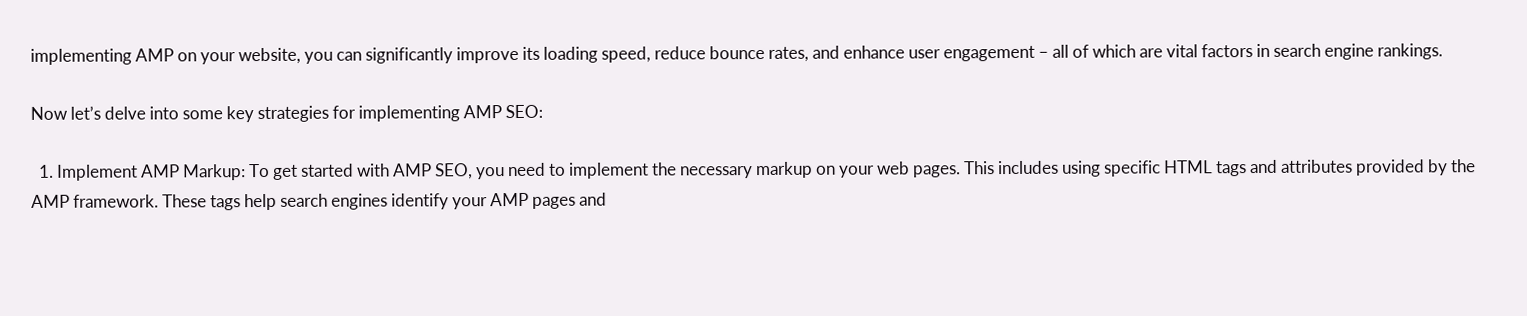implementing AMP on your website, you can significantly improve its loading speed, reduce bounce rates, and enhance user engagement – all of which are vital factors in search engine rankings.

Now let’s delve into some key strategies for implementing AMP SEO:

  1. Implement AMP Markup: To get started with AMP SEO, you need to implement the necessary markup on your web pages. This includes using specific HTML tags and attributes provided by the AMP framework. These tags help search engines identify your AMP pages and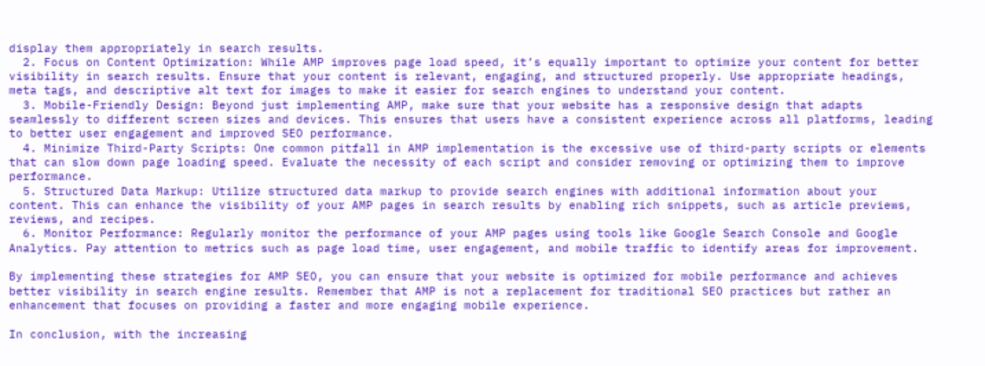display them appropriately in search results.
  2. Focus on Content Optimization: While AMP improves page load speed, it’s equally important to optimize your content for better visibility in search results. Ensure that your content is relevant, engaging, and structured properly. Use appropriate headings, meta tags, and descriptive alt text for images to make it easier for search engines to understand your content.
  3. Mobile-Friendly Design: Beyond just implementing AMP, make sure that your website has a responsive design that adapts seamlessly to different screen sizes and devices. This ensures that users have a consistent experience across all platforms, leading to better user engagement and improved SEO performance.
  4. Minimize Third-Party Scripts: One common pitfall in AMP implementation is the excessive use of third-party scripts or elements that can slow down page loading speed. Evaluate the necessity of each script and consider removing or optimizing them to improve performance.
  5. Structured Data Markup: Utilize structured data markup to provide search engines with additional information about your content. This can enhance the visibility of your AMP pages in search results by enabling rich snippets, such as article previews, reviews, and recipes.
  6. Monitor Performance: Regularly monitor the performance of your AMP pages using tools like Google Search Console and Google Analytics. Pay attention to metrics such as page load time, user engagement, and mobile traffic to identify areas for improvement.

By implementing these strategies for AMP SEO, you can ensure that your website is optimized for mobile performance and achieves better visibility in search engine results. Remember that AMP is not a replacement for traditional SEO practices but rather an enhancement that focuses on providing a faster and more engaging mobile experience.

In conclusion, with the increasing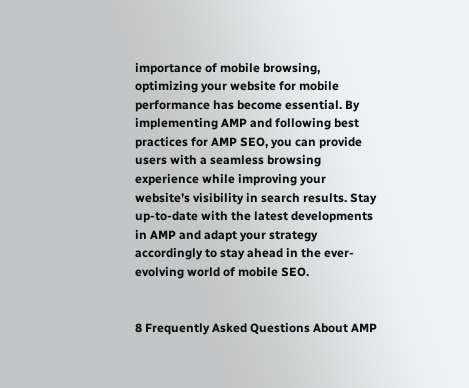importance of mobile browsing, optimizing your website for mobile performance has become essential. By implementing AMP and following best practices for AMP SEO, you can provide users with a seamless browsing experience while improving your website’s visibility in search results. Stay up-to-date with the latest developments in AMP and adapt your strategy accordingly to stay ahead in the ever-evolving world of mobile SEO.


8 Frequently Asked Questions About AMP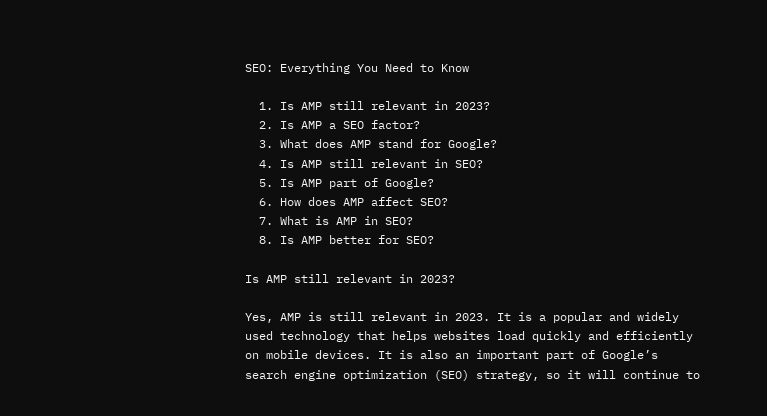SEO: Everything You Need to Know

  1. Is AMP still relevant in 2023?
  2. Is AMP a SEO factor?
  3. What does AMP stand for Google?
  4. Is AMP still relevant in SEO?
  5. Is AMP part of Google?
  6. How does AMP affect SEO?
  7. What is AMP in SEO?
  8. Is AMP better for SEO?

Is AMP still relevant in 2023?

Yes, AMP is still relevant in 2023. It is a popular and widely used technology that helps websites load quickly and efficiently on mobile devices. It is also an important part of Google’s search engine optimization (SEO) strategy, so it will continue to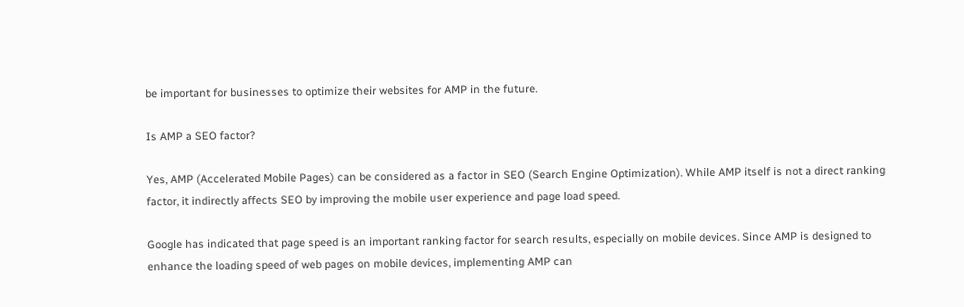be important for businesses to optimize their websites for AMP in the future.

Is AMP a SEO factor?

Yes, AMP (Accelerated Mobile Pages) can be considered as a factor in SEO (Search Engine Optimization). While AMP itself is not a direct ranking factor, it indirectly affects SEO by improving the mobile user experience and page load speed.

Google has indicated that page speed is an important ranking factor for search results, especially on mobile devices. Since AMP is designed to enhance the loading speed of web pages on mobile devices, implementing AMP can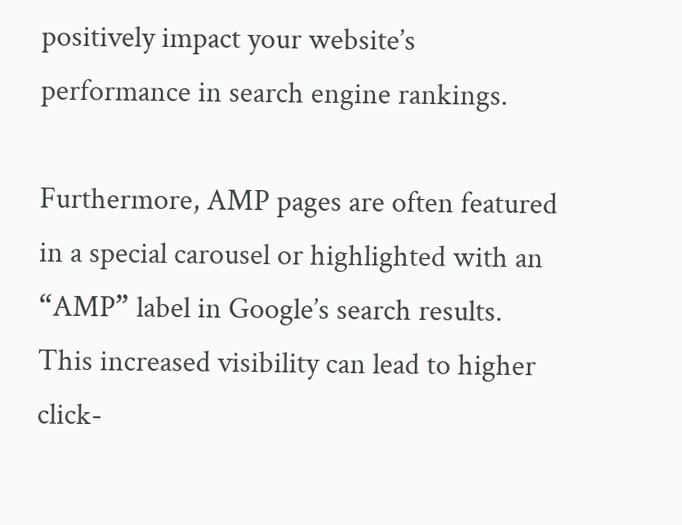positively impact your website’s performance in search engine rankings.

Furthermore, AMP pages are often featured in a special carousel or highlighted with an “AMP” label in Google’s search results. This increased visibility can lead to higher click-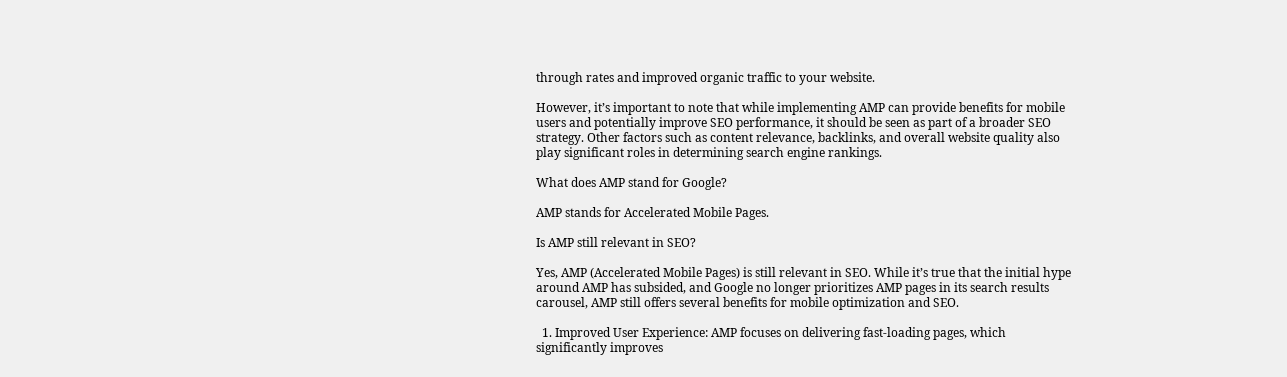through rates and improved organic traffic to your website.

However, it’s important to note that while implementing AMP can provide benefits for mobile users and potentially improve SEO performance, it should be seen as part of a broader SEO strategy. Other factors such as content relevance, backlinks, and overall website quality also play significant roles in determining search engine rankings.

What does AMP stand for Google?

AMP stands for Accelerated Mobile Pages.

Is AMP still relevant in SEO?

Yes, AMP (Accelerated Mobile Pages) is still relevant in SEO. While it’s true that the initial hype around AMP has subsided, and Google no longer prioritizes AMP pages in its search results carousel, AMP still offers several benefits for mobile optimization and SEO.

  1. Improved User Experience: AMP focuses on delivering fast-loading pages, which significantly improves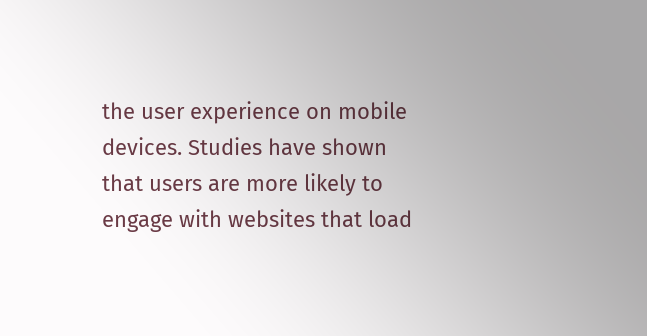the user experience on mobile devices. Studies have shown that users are more likely to engage with websites that load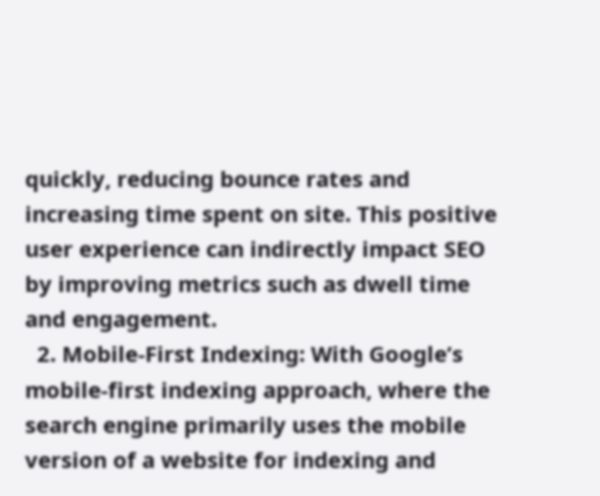quickly, reducing bounce rates and increasing time spent on site. This positive user experience can indirectly impact SEO by improving metrics such as dwell time and engagement.
  2. Mobile-First Indexing: With Google’s mobile-first indexing approach, where the search engine primarily uses the mobile version of a website for indexing and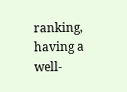ranking, having a well-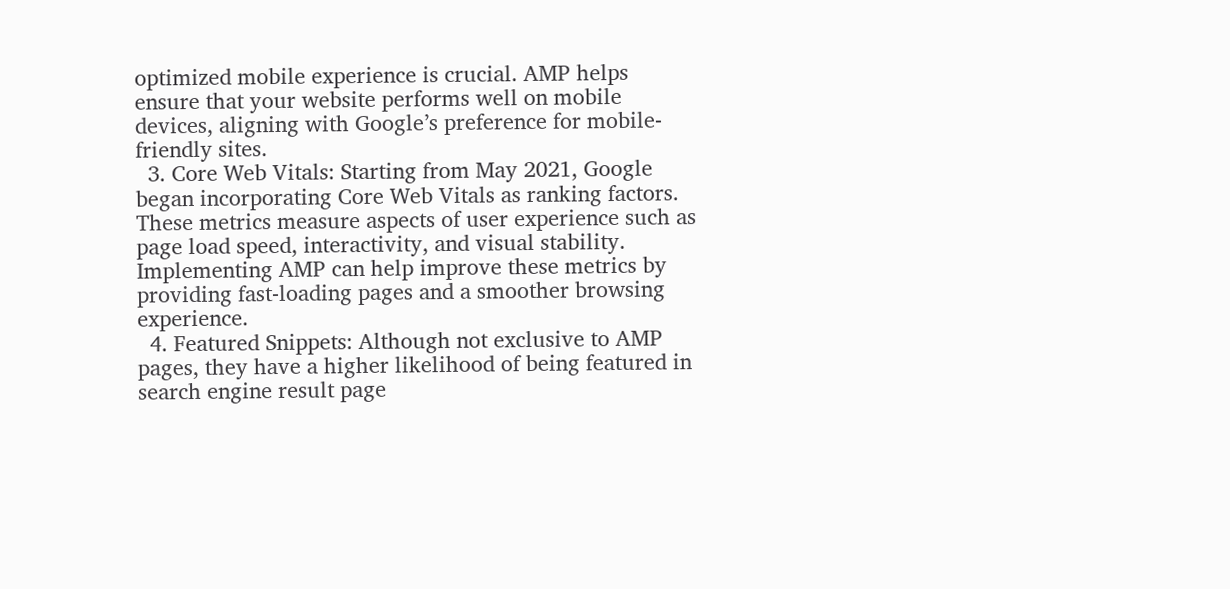optimized mobile experience is crucial. AMP helps ensure that your website performs well on mobile devices, aligning with Google’s preference for mobile-friendly sites.
  3. Core Web Vitals: Starting from May 2021, Google began incorporating Core Web Vitals as ranking factors. These metrics measure aspects of user experience such as page load speed, interactivity, and visual stability. Implementing AMP can help improve these metrics by providing fast-loading pages and a smoother browsing experience.
  4. Featured Snippets: Although not exclusive to AMP pages, they have a higher likelihood of being featured in search engine result page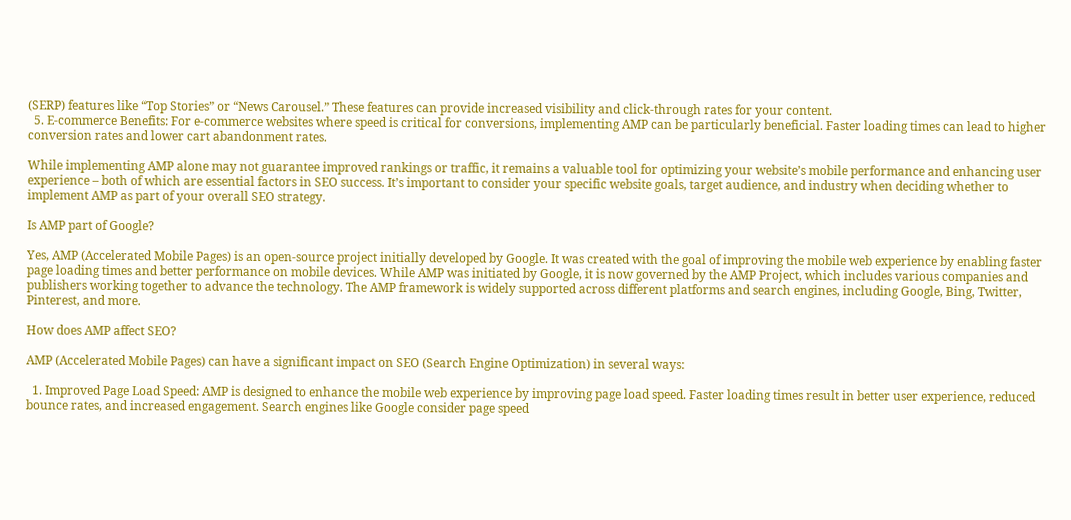(SERP) features like “Top Stories” or “News Carousel.” These features can provide increased visibility and click-through rates for your content.
  5. E-commerce Benefits: For e-commerce websites where speed is critical for conversions, implementing AMP can be particularly beneficial. Faster loading times can lead to higher conversion rates and lower cart abandonment rates.

While implementing AMP alone may not guarantee improved rankings or traffic, it remains a valuable tool for optimizing your website’s mobile performance and enhancing user experience – both of which are essential factors in SEO success. It’s important to consider your specific website goals, target audience, and industry when deciding whether to implement AMP as part of your overall SEO strategy.

Is AMP part of Google?

Yes, AMP (Accelerated Mobile Pages) is an open-source project initially developed by Google. It was created with the goal of improving the mobile web experience by enabling faster page loading times and better performance on mobile devices. While AMP was initiated by Google, it is now governed by the AMP Project, which includes various companies and publishers working together to advance the technology. The AMP framework is widely supported across different platforms and search engines, including Google, Bing, Twitter, Pinterest, and more.

How does AMP affect SEO?

AMP (Accelerated Mobile Pages) can have a significant impact on SEO (Search Engine Optimization) in several ways:

  1. Improved Page Load Speed: AMP is designed to enhance the mobile web experience by improving page load speed. Faster loading times result in better user experience, reduced bounce rates, and increased engagement. Search engines like Google consider page speed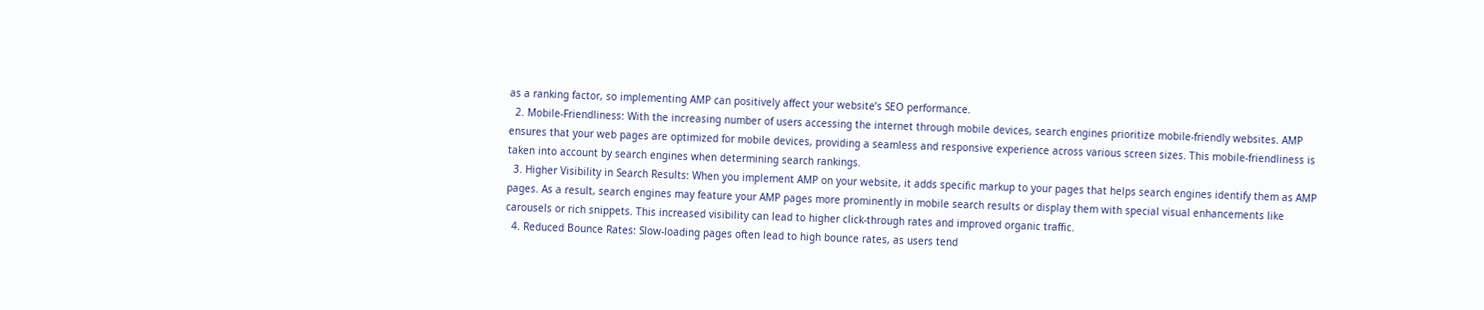as a ranking factor, so implementing AMP can positively affect your website’s SEO performance.
  2. Mobile-Friendliness: With the increasing number of users accessing the internet through mobile devices, search engines prioritize mobile-friendly websites. AMP ensures that your web pages are optimized for mobile devices, providing a seamless and responsive experience across various screen sizes. This mobile-friendliness is taken into account by search engines when determining search rankings.
  3. Higher Visibility in Search Results: When you implement AMP on your website, it adds specific markup to your pages that helps search engines identify them as AMP pages. As a result, search engines may feature your AMP pages more prominently in mobile search results or display them with special visual enhancements like carousels or rich snippets. This increased visibility can lead to higher click-through rates and improved organic traffic.
  4. Reduced Bounce Rates: Slow-loading pages often lead to high bounce rates, as users tend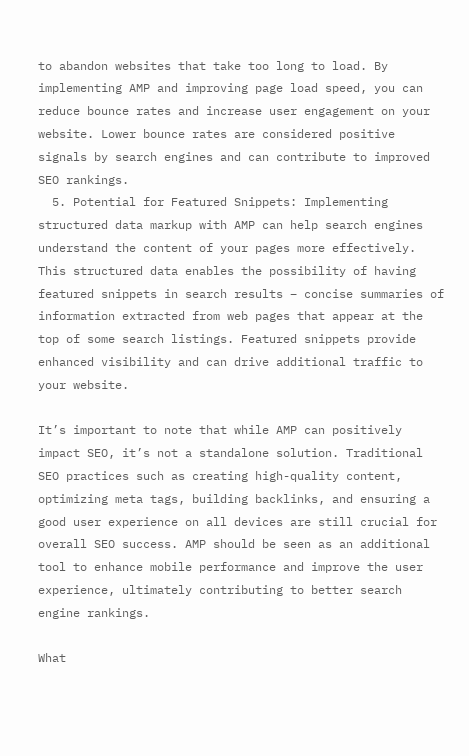to abandon websites that take too long to load. By implementing AMP and improving page load speed, you can reduce bounce rates and increase user engagement on your website. Lower bounce rates are considered positive signals by search engines and can contribute to improved SEO rankings.
  5. Potential for Featured Snippets: Implementing structured data markup with AMP can help search engines understand the content of your pages more effectively. This structured data enables the possibility of having featured snippets in search results – concise summaries of information extracted from web pages that appear at the top of some search listings. Featured snippets provide enhanced visibility and can drive additional traffic to your website.

It’s important to note that while AMP can positively impact SEO, it’s not a standalone solution. Traditional SEO practices such as creating high-quality content, optimizing meta tags, building backlinks, and ensuring a good user experience on all devices are still crucial for overall SEO success. AMP should be seen as an additional tool to enhance mobile performance and improve the user experience, ultimately contributing to better search engine rankings.

What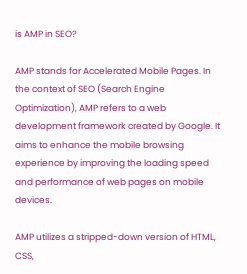is AMP in SEO?

AMP stands for Accelerated Mobile Pages. In the context of SEO (Search Engine Optimization), AMP refers to a web development framework created by Google. It aims to enhance the mobile browsing experience by improving the loading speed and performance of web pages on mobile devices.

AMP utilizes a stripped-down version of HTML, CSS,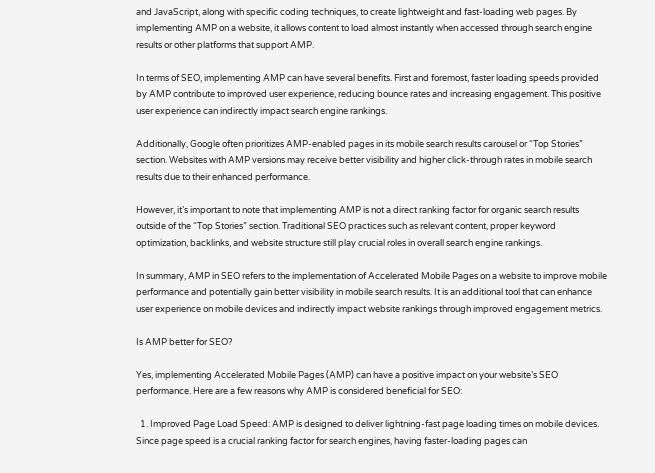and JavaScript, along with specific coding techniques, to create lightweight and fast-loading web pages. By implementing AMP on a website, it allows content to load almost instantly when accessed through search engine results or other platforms that support AMP.

In terms of SEO, implementing AMP can have several benefits. First and foremost, faster loading speeds provided by AMP contribute to improved user experience, reducing bounce rates and increasing engagement. This positive user experience can indirectly impact search engine rankings.

Additionally, Google often prioritizes AMP-enabled pages in its mobile search results carousel or “Top Stories” section. Websites with AMP versions may receive better visibility and higher click-through rates in mobile search results due to their enhanced performance.

However, it’s important to note that implementing AMP is not a direct ranking factor for organic search results outside of the “Top Stories” section. Traditional SEO practices such as relevant content, proper keyword optimization, backlinks, and website structure still play crucial roles in overall search engine rankings.

In summary, AMP in SEO refers to the implementation of Accelerated Mobile Pages on a website to improve mobile performance and potentially gain better visibility in mobile search results. It is an additional tool that can enhance user experience on mobile devices and indirectly impact website rankings through improved engagement metrics.

Is AMP better for SEO?

Yes, implementing Accelerated Mobile Pages (AMP) can have a positive impact on your website’s SEO performance. Here are a few reasons why AMP is considered beneficial for SEO:

  1. Improved Page Load Speed: AMP is designed to deliver lightning-fast page loading times on mobile devices. Since page speed is a crucial ranking factor for search engines, having faster-loading pages can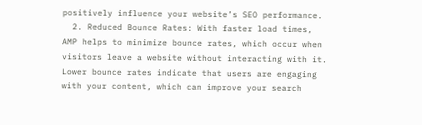positively influence your website’s SEO performance.
  2. Reduced Bounce Rates: With faster load times, AMP helps to minimize bounce rates, which occur when visitors leave a website without interacting with it. Lower bounce rates indicate that users are engaging with your content, which can improve your search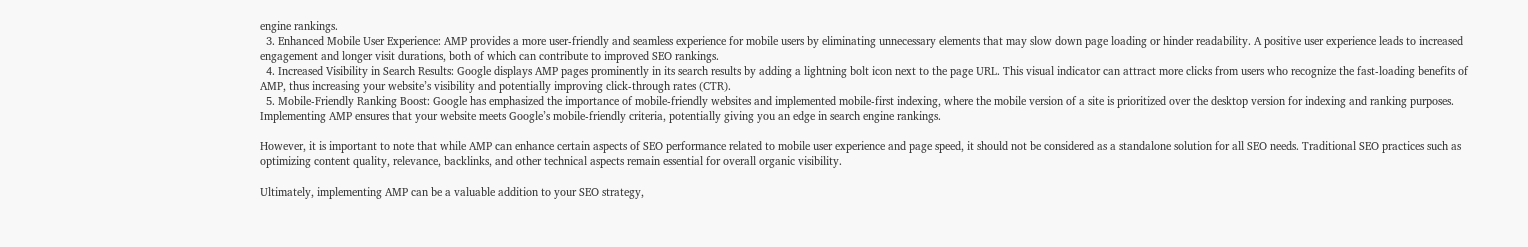engine rankings.
  3. Enhanced Mobile User Experience: AMP provides a more user-friendly and seamless experience for mobile users by eliminating unnecessary elements that may slow down page loading or hinder readability. A positive user experience leads to increased engagement and longer visit durations, both of which can contribute to improved SEO rankings.
  4. Increased Visibility in Search Results: Google displays AMP pages prominently in its search results by adding a lightning bolt icon next to the page URL. This visual indicator can attract more clicks from users who recognize the fast-loading benefits of AMP, thus increasing your website’s visibility and potentially improving click-through rates (CTR).
  5. Mobile-Friendly Ranking Boost: Google has emphasized the importance of mobile-friendly websites and implemented mobile-first indexing, where the mobile version of a site is prioritized over the desktop version for indexing and ranking purposes. Implementing AMP ensures that your website meets Google’s mobile-friendly criteria, potentially giving you an edge in search engine rankings.

However, it is important to note that while AMP can enhance certain aspects of SEO performance related to mobile user experience and page speed, it should not be considered as a standalone solution for all SEO needs. Traditional SEO practices such as optimizing content quality, relevance, backlinks, and other technical aspects remain essential for overall organic visibility.

Ultimately, implementing AMP can be a valuable addition to your SEO strategy,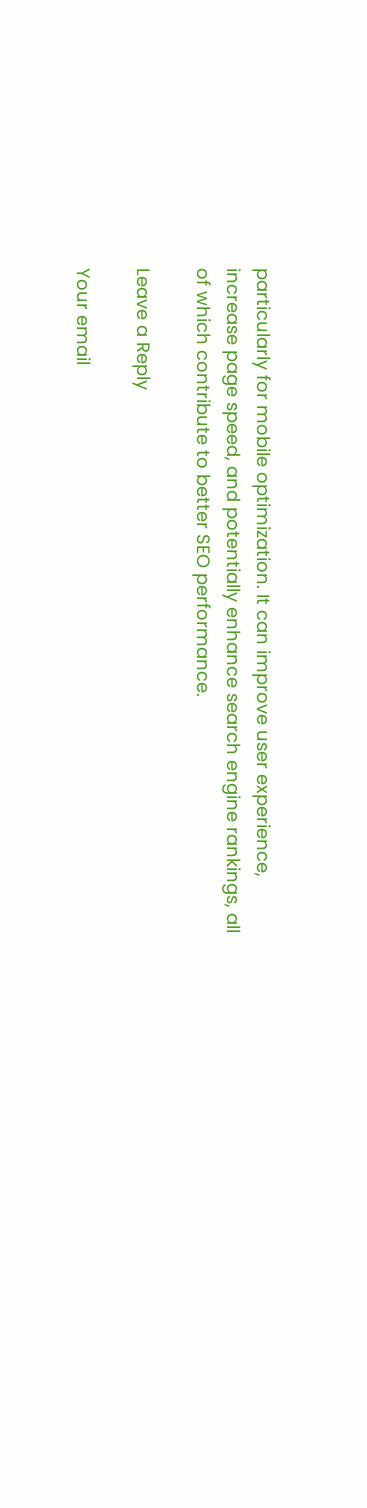particularly for mobile optimization. It can improve user experience, increase page speed, and potentially enhance search engine rankings, all of which contribute to better SEO performance.

Leave a Reply

Your email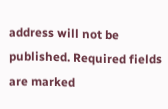address will not be published. Required fields are marked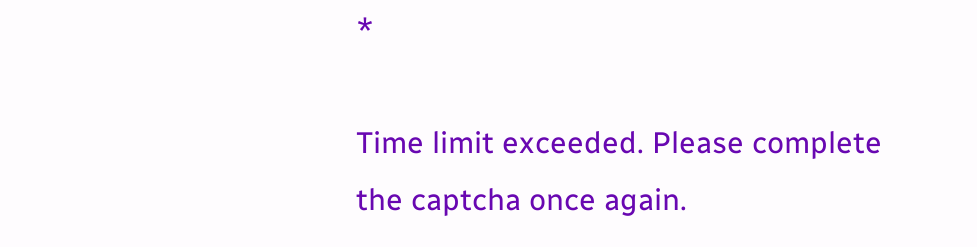*

Time limit exceeded. Please complete the captcha once again.